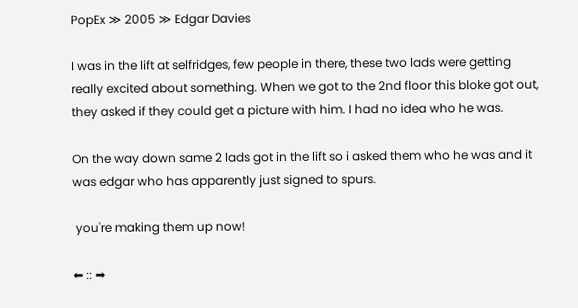PopEx ≫ 2005 ≫ Edgar Davies

I was in the lift at selfridges, few people in there, these two lads were getting really excited about something. When we got to the 2nd floor this bloke got out, they asked if they could get a picture with him. I had no idea who he was.

On the way down same 2 lads got in the lift so i asked them who he was and it was edgar who has apparently just signed to spurs.

 you're making them up now!

⬅ :: ➡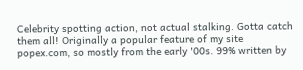Celebrity spotting action, not actual stalking. Gotta catch them all! Originally a popular feature of my site popex.com, so mostly from the early '00s. 99% written by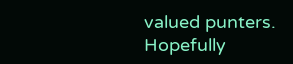valued punters. Hopefully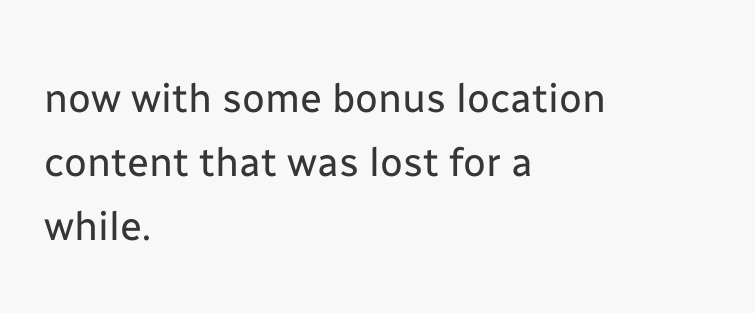now with some bonus location content that was lost for a while.